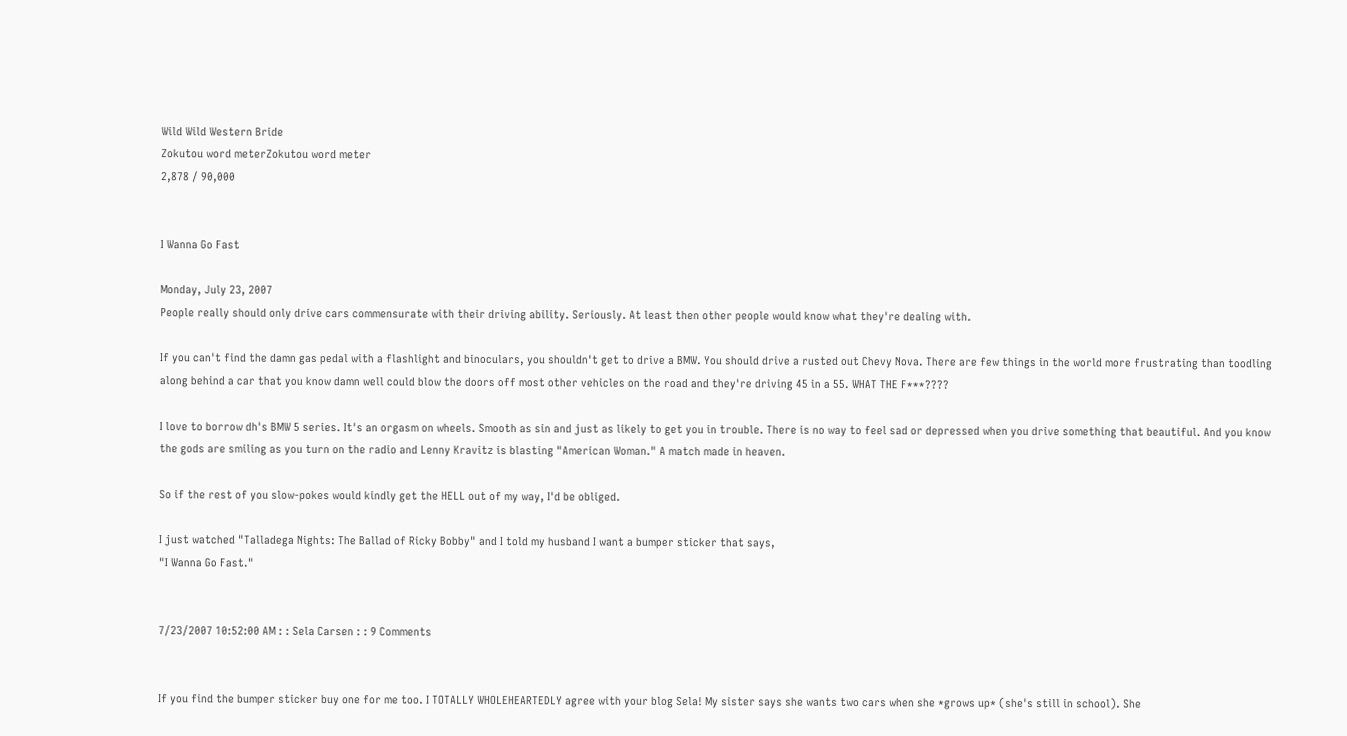Wild Wild Western Bride
Zokutou word meterZokutou word meter
2,878 / 90,000


I Wanna Go Fast

Monday, July 23, 2007
People really should only drive cars commensurate with their driving ability. Seriously. At least then other people would know what they're dealing with.

If you can't find the damn gas pedal with a flashlight and binoculars, you shouldn't get to drive a BMW. You should drive a rusted out Chevy Nova. There are few things in the world more frustrating than toodling along behind a car that you know damn well could blow the doors off most other vehicles on the road and they're driving 45 in a 55. WHAT THE F***????

I love to borrow dh's BMW 5 series. It's an orgasm on wheels. Smooth as sin and just as likely to get you in trouble. There is no way to feel sad or depressed when you drive something that beautiful. And you know the gods are smiling as you turn on the radio and Lenny Kravitz is blasting "American Woman." A match made in heaven.

So if the rest of you slow-pokes would kindly get the HELL out of my way, I'd be obliged.

I just watched "Talladega Nights: The Ballad of Ricky Bobby" and I told my husband I want a bumper sticker that says,
"I Wanna Go Fast."


7/23/2007 10:52:00 AM : : Sela Carsen : : 9 Comments


If you find the bumper sticker buy one for me too. I TOTALLY WHOLEHEARTEDLY agree with your blog Sela! My sister says she wants two cars when she *grows up* (she's still in school). She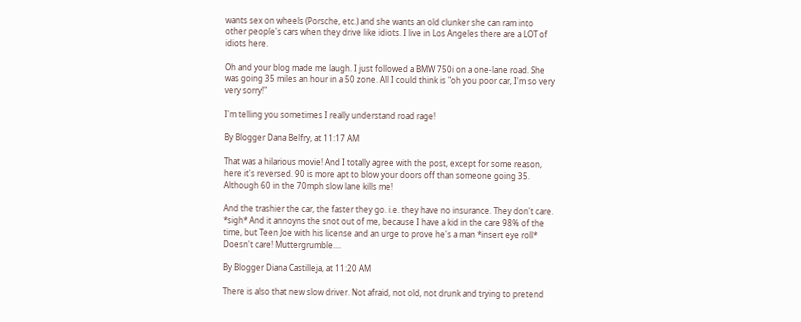wants sex on wheels (Porsche, etc.) and she wants an old clunker she can ram into other people's cars when they drive like idiots. I live in Los Angeles there are a LOT of idiots here.

Oh and your blog made me laugh. I just followed a BMW 750i on a one-lane road. She was going 35 miles an hour in a 50 zone. All I could think is "oh you poor car, I'm so very very sorry!"

I'm telling you sometimes I really understand road rage!

By Blogger Dana Belfry, at 11:17 AM

That was a hilarious movie! And I totally agree with the post, except for some reason, here it's reversed. 90 is more apt to blow your doors off than someone going 35. Although 60 in the 70mph slow lane kills me!

And the trashier the car, the faster they go. i.e. they have no insurance. They don't care. *sigh* And it annoyns the snot out of me, because I have a kid in the care 98% of the time, but Teen Joe with his license and an urge to prove he's a man *insert eye roll* Doesn't care! Muttergrumble....

By Blogger Diana Castilleja, at 11:20 AM

There is also that new slow driver. Not afraid, not old, not drunk and trying to pretend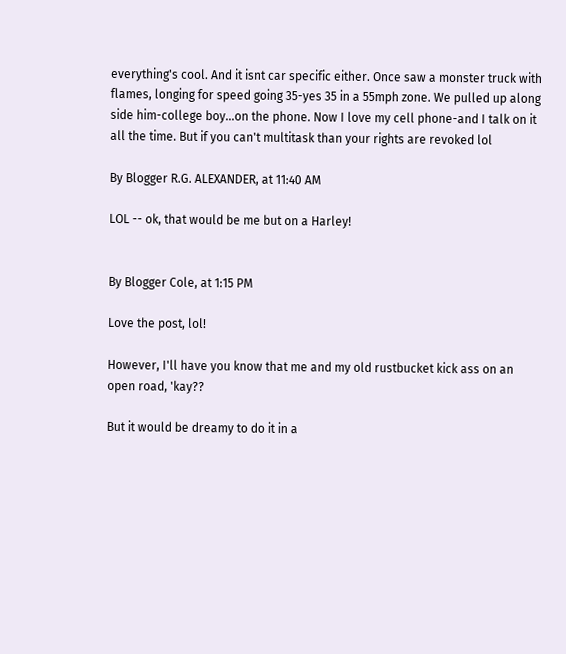everything's cool. And it isnt car specific either. Once saw a monster truck with flames, longing for speed going 35-yes 35 in a 55mph zone. We pulled up along side him-college boy...on the phone. Now I love my cell phone-and I talk on it all the time. But if you can't multitask than your rights are revoked lol

By Blogger R.G. ALEXANDER, at 11:40 AM

LOL -- ok, that would be me but on a Harley!


By Blogger Cole, at 1:15 PM

Love the post, lol!

However, I'll have you know that me and my old rustbucket kick ass on an open road, 'kay??

But it would be dreamy to do it in a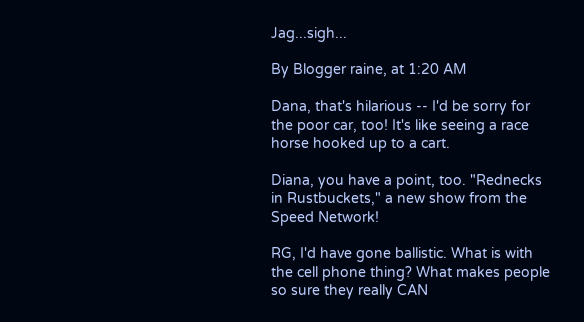Jag...sigh...

By Blogger raine, at 1:20 AM

Dana, that's hilarious -- I'd be sorry for the poor car, too! It's like seeing a race horse hooked up to a cart.

Diana, you have a point, too. "Rednecks in Rustbuckets," a new show from the Speed Network!

RG, I'd have gone ballistic. What is with the cell phone thing? What makes people so sure they really CAN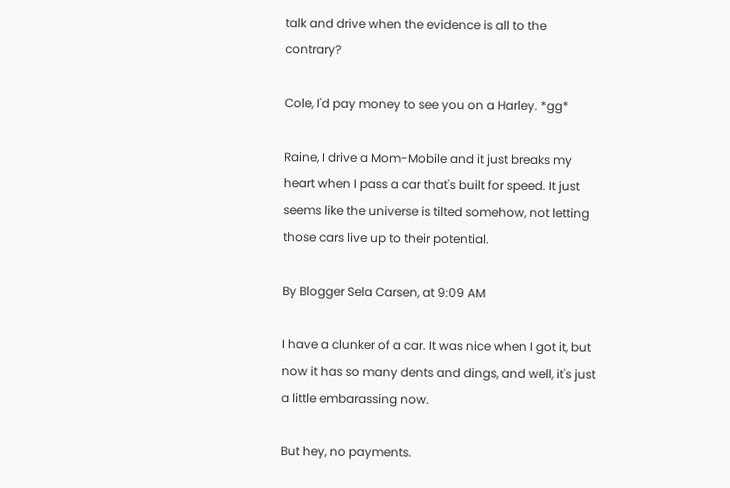talk and drive when the evidence is all to the contrary?

Cole, I'd pay money to see you on a Harley. *gg*

Raine, I drive a Mom-Mobile and it just breaks my heart when I pass a car that's built for speed. It just seems like the universe is tilted somehow, not letting those cars live up to their potential.

By Blogger Sela Carsen, at 9:09 AM

I have a clunker of a car. It was nice when I got it, but now it has so many dents and dings, and well, it's just a little embarassing now.

But hey, no payments.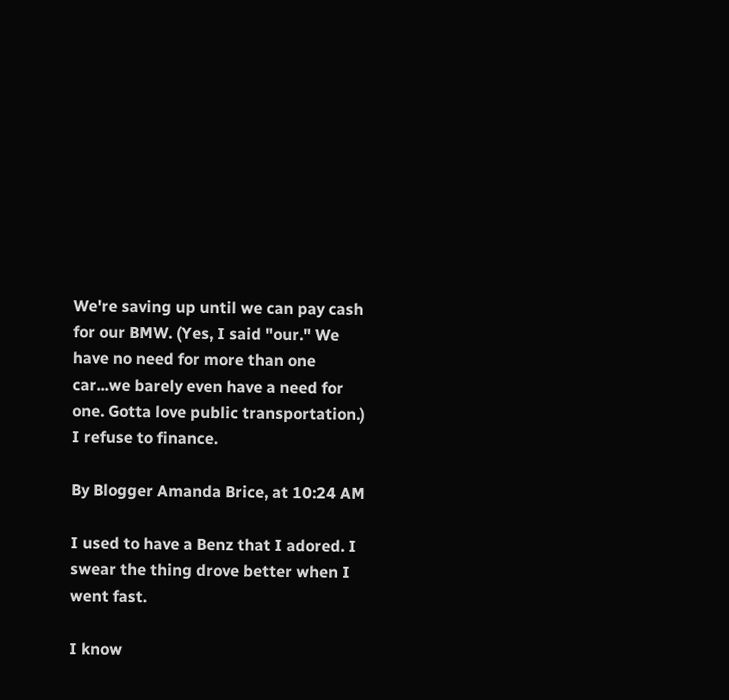We're saving up until we can pay cash for our BMW. (Yes, I said "our." We have no need for more than one car...we barely even have a need for one. Gotta love public transportation.) I refuse to finance.

By Blogger Amanda Brice, at 10:24 AM

I used to have a Benz that I adored. I swear the thing drove better when I went fast.

I know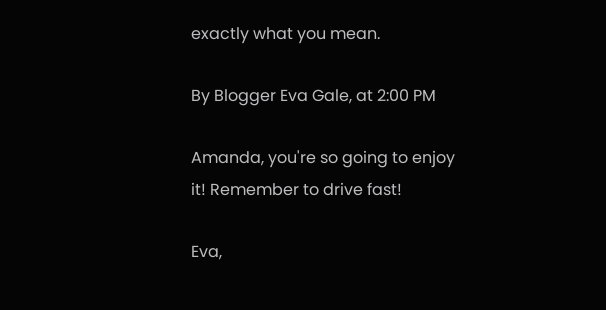exactly what you mean.

By Blogger Eva Gale, at 2:00 PM

Amanda, you're so going to enjoy it! Remember to drive fast!

Eva,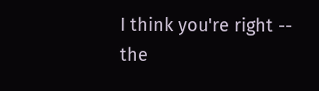I think you're right -- the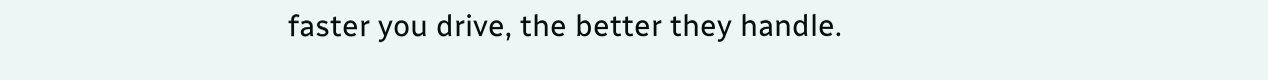faster you drive, the better they handle.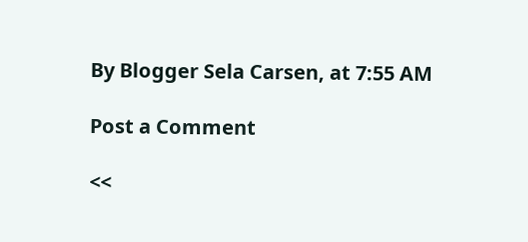By Blogger Sela Carsen, at 7:55 AM

Post a Comment

<<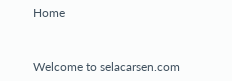Home


Welcome to selacarsen.com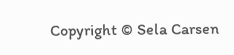Copyright © Sela Carsen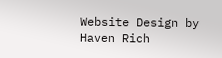Website Design by Haven Rich